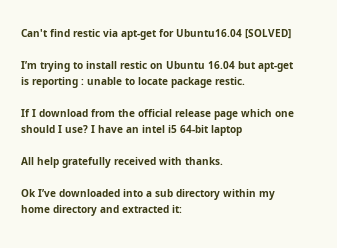Can't find restic via apt-get for Ubuntu16.04 [SOLVED]

I’m trying to install restic on Ubuntu 16.04 but apt-get is reporting : unable to locate package restic.

If I download from the official release page which one should I use? I have an intel i5 64-bit laptop

All help gratefully received with thanks.

Ok I’ve downloaded into a sub directory within my home directory and extracted it: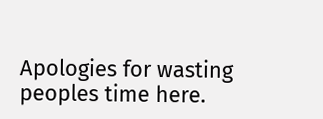Apologies for wasting peoples time here.